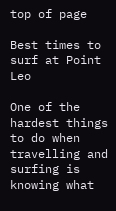top of page

Best times to surf at Point Leo

One of the hardest things to do when travelling and surfing is knowing what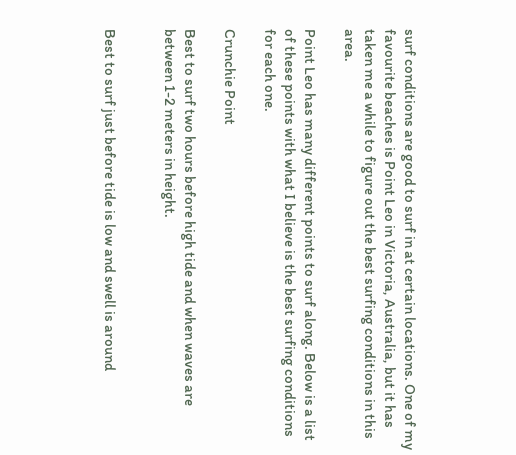surf conditions are good to surf in at certain locations. One of my favourite beaches is Point Leo in Victoria, Australia, but it has taken me a while to figure out the best surfing conditions in this area.

Point Leo has many different points to surf along. Below is a list of these points with what I believe is the best surfing conditions for each one.

Crunchie Point

Best to surf two hours before high tide and when waves are between 1-2 meters in height.


Best to surf just before tide is low and swell is around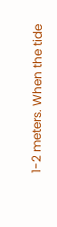1-2 meters. When the tide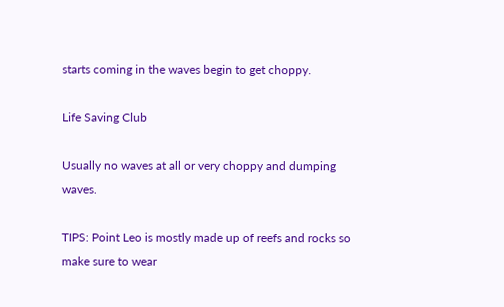starts coming in the waves begin to get choppy.

Life Saving Club

Usually no waves at all or very choppy and dumping waves.

TIPS: Point Leo is mostly made up of reefs and rocks so make sure to wear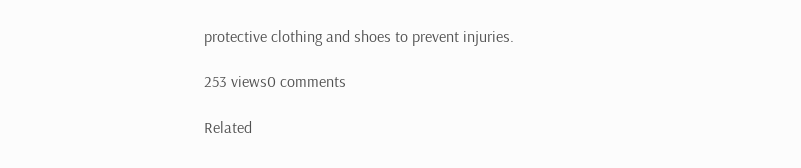protective clothing and shoes to prevent injuries.

253 views0 comments

Related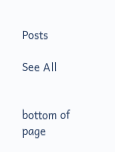Posts

See All


bottom of page